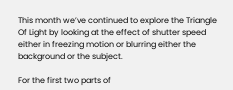This month we’ve continued to explore the Triangle Of Light by looking at the effect of shutter speed either in freezing motion or blurring either the background or the subject.

For the first two parts of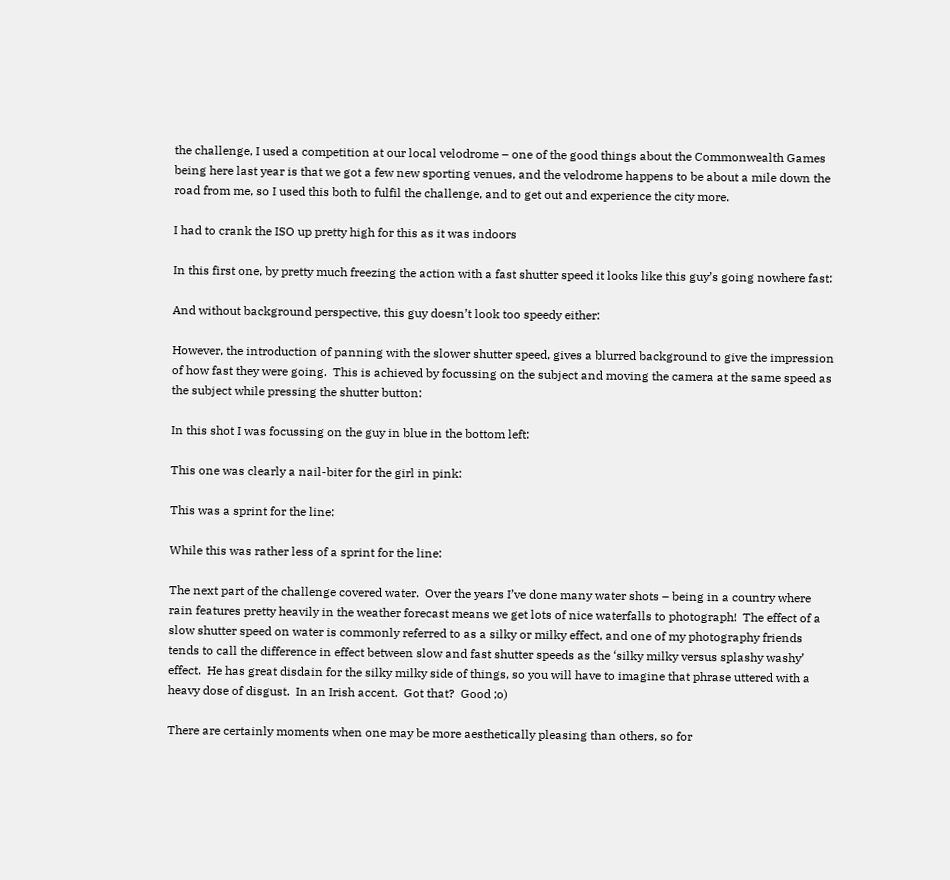the challenge, I used a competition at our local velodrome – one of the good things about the Commonwealth Games being here last year is that we got a few new sporting venues, and the velodrome happens to be about a mile down the road from me, so I used this both to fulfil the challenge, and to get out and experience the city more.

I had to crank the ISO up pretty high for this as it was indoors

In this first one, by pretty much freezing the action with a fast shutter speed it looks like this guy’s going nowhere fast:

And without background perspective, this guy doesn’t look too speedy either:

However, the introduction of panning with the slower shutter speed, gives a blurred background to give the impression of how fast they were going.  This is achieved by focussing on the subject and moving the camera at the same speed as the subject while pressing the shutter button:

In this shot I was focussing on the guy in blue in the bottom left:

This one was clearly a nail-biter for the girl in pink:

This was a sprint for the line:

While this was rather less of a sprint for the line:

The next part of the challenge covered water.  Over the years I’ve done many water shots – being in a country where rain features pretty heavily in the weather forecast means we get lots of nice waterfalls to photograph!  The effect of a slow shutter speed on water is commonly referred to as a silky or milky effect, and one of my photography friends tends to call the difference in effect between slow and fast shutter speeds as the ‘silky milky versus splashy washy’ effect.  He has great disdain for the silky milky side of things, so you will have to imagine that phrase uttered with a heavy dose of disgust.  In an Irish accent.  Got that?  Good ;o)

There are certainly moments when one may be more aesthetically pleasing than others, so for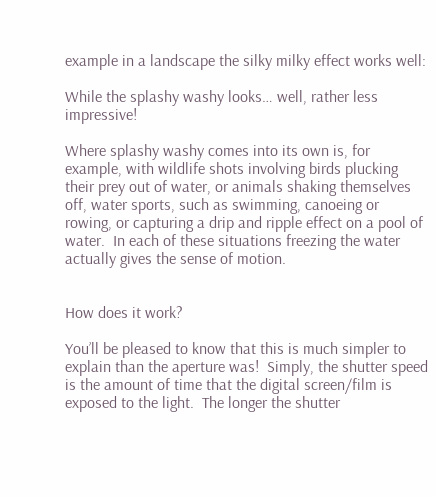example in a landscape the silky milky effect works well:

While the splashy washy looks… well, rather less impressive!

Where splashy washy comes into its own is, for example, with wildlife shots involving birds plucking their prey out of water, or animals shaking themselves off, water sports, such as swimming, canoeing or rowing, or capturing a drip and ripple effect on a pool of water.  In each of these situations freezing the water actually gives the sense of motion.


How does it work?

You’ll be pleased to know that this is much simpler to explain than the aperture was!  Simply, the shutter speed is the amount of time that the digital screen/film is exposed to the light.  The longer the shutter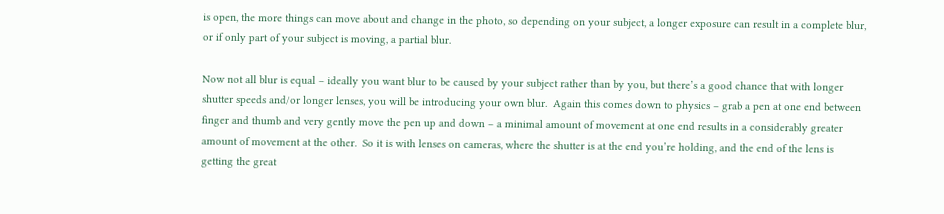is open, the more things can move about and change in the photo, so depending on your subject, a longer exposure can result in a complete blur, or if only part of your subject is moving, a partial blur.

Now not all blur is equal – ideally you want blur to be caused by your subject rather than by you, but there’s a good chance that with longer shutter speeds and/or longer lenses, you will be introducing your own blur.  Again this comes down to physics – grab a pen at one end between finger and thumb and very gently move the pen up and down – a minimal amount of movement at one end results in a considerably greater amount of movement at the other.  So it is with lenses on cameras, where the shutter is at the end you’re holding, and the end of the lens is getting the great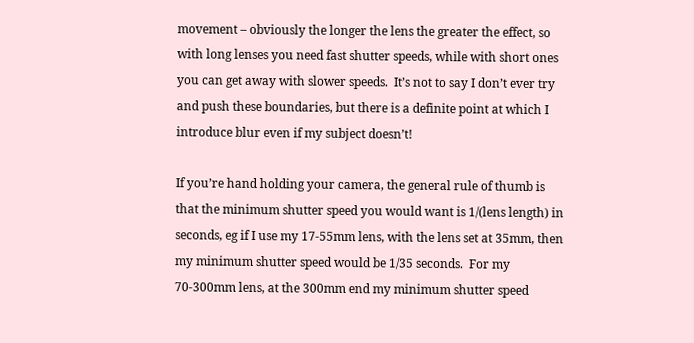movement – obviously the longer the lens the greater the effect, so with long lenses you need fast shutter speeds, while with short ones you can get away with slower speeds.  It’s not to say I don’t ever try and push these boundaries, but there is a definite point at which I introduce blur even if my subject doesn’t!

If you’re hand holding your camera, the general rule of thumb is that the minimum shutter speed you would want is 1/(lens length) in seconds, eg if I use my 17-55mm lens, with the lens set at 35mm, then my minimum shutter speed would be 1/35 seconds.  For my 70-300mm lens, at the 300mm end my minimum shutter speed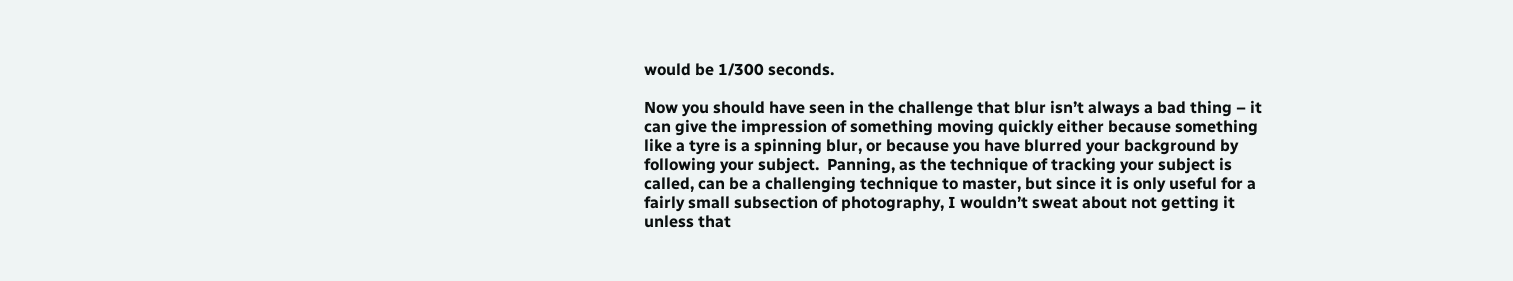would be 1/300 seconds.

Now you should have seen in the challenge that blur isn’t always a bad thing – it can give the impression of something moving quickly either because something like a tyre is a spinning blur, or because you have blurred your background by following your subject.  Panning, as the technique of tracking your subject is called, can be a challenging technique to master, but since it is only useful for a fairly small subsection of photography, I wouldn’t sweat about not getting it unless that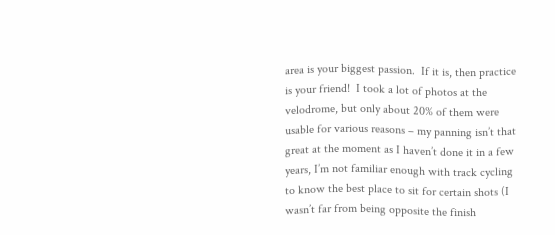area is your biggest passion.  If it is, then practice is your friend!  I took a lot of photos at the velodrome, but only about 20% of them were usable for various reasons – my panning isn’t that great at the moment as I haven’t done it in a few years, I’m not familiar enough with track cycling to know the best place to sit for certain shots (I wasn’t far from being opposite the finish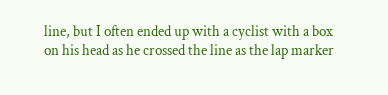line, but I often ended up with a cyclist with a box on his head as he crossed the line as the lap marker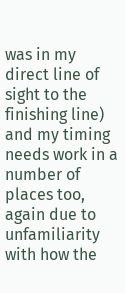was in my direct line of sight to the finishing line) and my timing needs work in a number of places too, again due to unfamiliarity with how the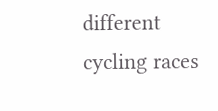different cycling races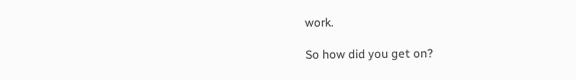work.

So how did you get on?